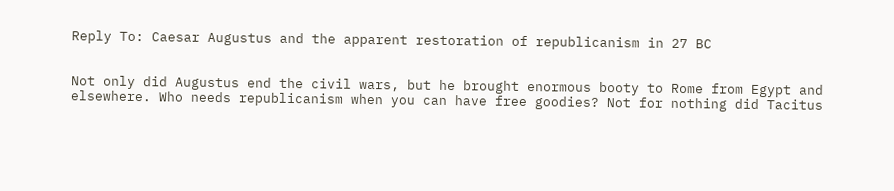Reply To: Caesar Augustus and the apparent restoration of republicanism in 27 BC


Not only did Augustus end the civil wars, but he brought enormous booty to Rome from Egypt and elsewhere. Who needs republicanism when you can have free goodies? Not for nothing did Tacitus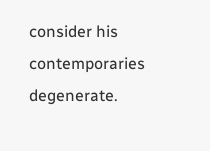consider his contemporaries degenerate.